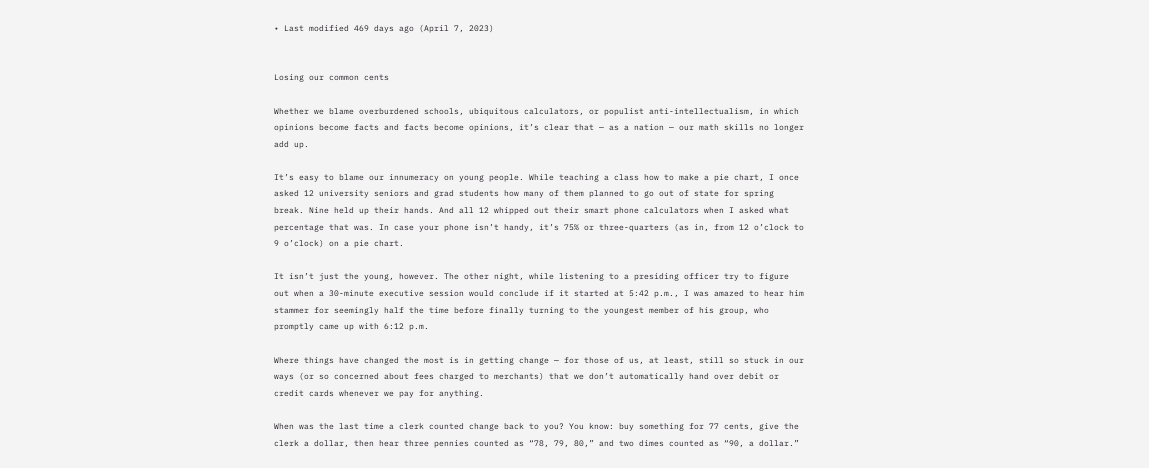• Last modified 469 days ago (April 7, 2023)


Losing our common cents

Whether we blame overburdened schools, ubiquitous calculators, or populist anti-intellectualism, in which opinions become facts and facts become opinions, it’s clear that — as a nation — our math skills no longer add up.

It’s easy to blame our innumeracy on young people. While teaching a class how to make a pie chart, I once asked 12 university seniors and grad students how many of them planned to go out of state for spring break. Nine held up their hands. And all 12 whipped out their smart phone calculators when I asked what percentage that was. In case your phone isn’t handy, it’s 75% or three-quarters (as in, from 12 o’clock to 9 o’clock) on a pie chart.

It isn’t just the young, however. The other night, while listening to a presiding officer try to figure out when a 30-minute executive session would conclude if it started at 5:42 p.m., I was amazed to hear him stammer for seemingly half the time before finally turning to the youngest member of his group, who promptly came up with 6:12 p.m.

Where things have changed the most is in getting change — for those of us, at least, still so stuck in our ways (or so concerned about fees charged to merchants) that we don’t automatically hand over debit or credit cards whenever we pay for anything.

When was the last time a clerk counted change back to you? You know: buy something for 77 cents, give the clerk a dollar, then hear three pennies counted as “78, 79, 80,” and two dimes counted as “90, a dollar.”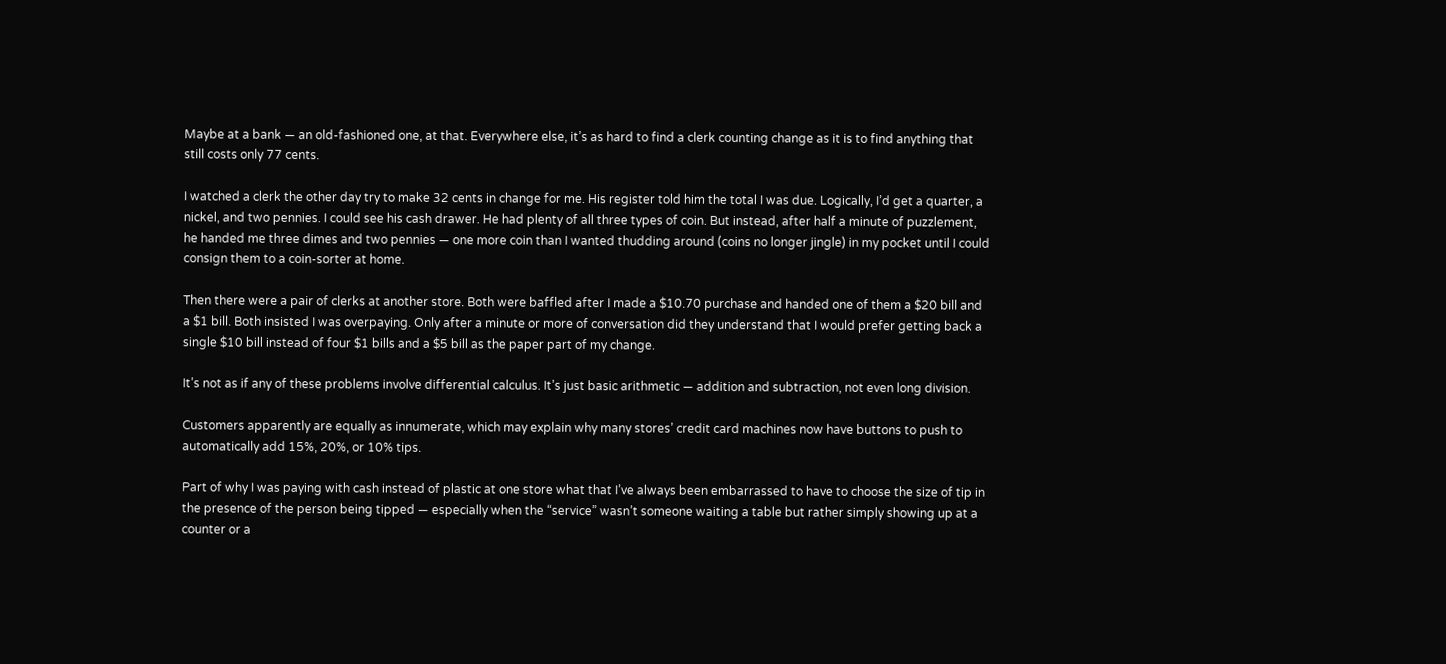Maybe at a bank — an old-fashioned one, at that. Everywhere else, it’s as hard to find a clerk counting change as it is to find anything that still costs only 77 cents.

I watched a clerk the other day try to make 32 cents in change for me. His register told him the total I was due. Logically, I’d get a quarter, a nickel, and two pennies. I could see his cash drawer. He had plenty of all three types of coin. But instead, after half a minute of puzzlement, he handed me three dimes and two pennies — one more coin than I wanted thudding around (coins no longer jingle) in my pocket until I could consign them to a coin-sorter at home.

Then there were a pair of clerks at another store. Both were baffled after I made a $10.70 purchase and handed one of them a $20 bill and a $1 bill. Both insisted I was overpaying. Only after a minute or more of conversation did they understand that I would prefer getting back a single $10 bill instead of four $1 bills and a $5 bill as the paper part of my change.

It’s not as if any of these problems involve differential calculus. It’s just basic arithmetic — addition and subtraction, not even long division.

Customers apparently are equally as innumerate, which may explain why many stores’ credit card machines now have buttons to push to automatically add 15%, 20%, or 10% tips.

Part of why I was paying with cash instead of plastic at one store what that I’ve always been embarrassed to have to choose the size of tip in the presence of the person being tipped — especially when the “service” wasn’t someone waiting a table but rather simply showing up at a counter or a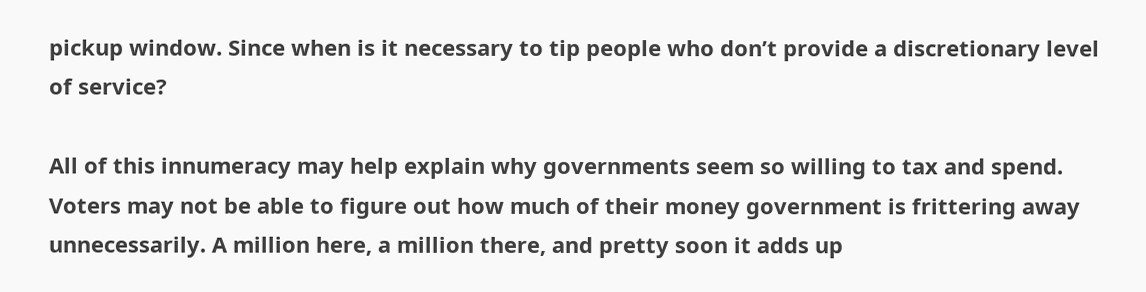pickup window. Since when is it necessary to tip people who don’t provide a discretionary level of service?

All of this innumeracy may help explain why governments seem so willing to tax and spend. Voters may not be able to figure out how much of their money government is frittering away unnecessarily. A million here, a million there, and pretty soon it adds up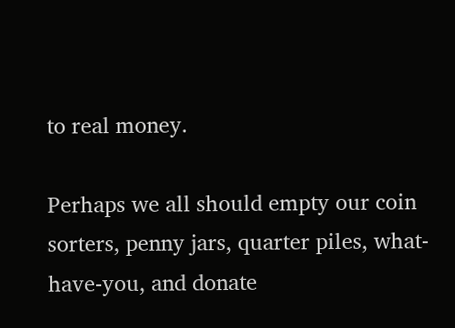to real money.

Perhaps we all should empty our coin sorters, penny jars, quarter piles, what-have-you, and donate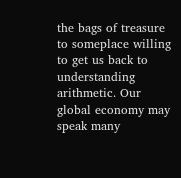the bags of treasure to someplace willing to get us back to understanding arithmetic. Our global economy may speak many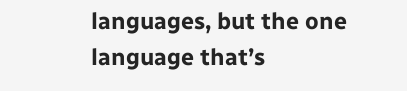languages, but the one language that’s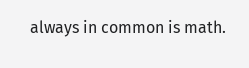always in common is math.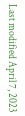Last modified April 7, 2023